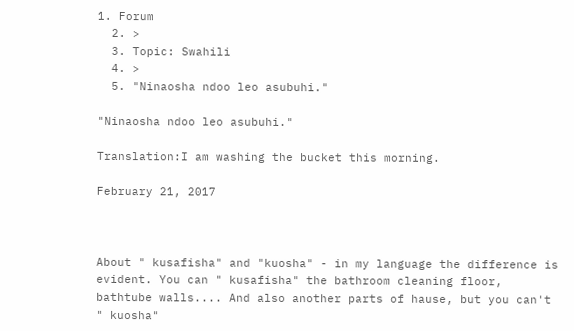1. Forum
  2. >
  3. Topic: Swahili
  4. >
  5. "Ninaosha ndoo leo asubuhi."

"Ninaosha ndoo leo asubuhi."

Translation:I am washing the bucket this morning.

February 21, 2017



About " kusafisha" and "kuosha" - in my language the difference is evident. You can " kusafisha" the bathroom cleaning floor, bathtube walls.... And also another parts of hause, but you can't " kuosha"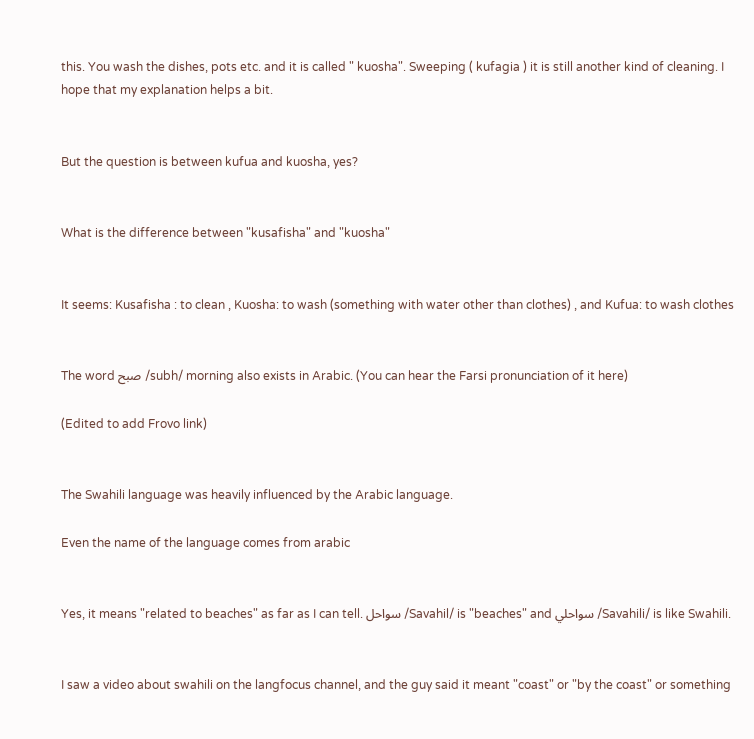this. You wash the dishes, pots etc. and it is called " kuosha". Sweeping ( kufagia ) it is still another kind of cleaning. I hope that my explanation helps a bit.


But the question is between kufua and kuosha, yes?


What is the difference between "kusafisha" and "kuosha"


It seems: Kusafisha : to clean , Kuosha: to wash (something with water other than clothes) , and Kufua: to wash clothes


The word صبح /subh/ morning also exists in Arabic. (You can hear the Farsi pronunciation of it here)

(Edited to add Frovo link)


The Swahili language was heavily influenced by the Arabic language.

Even the name of the language comes from arabic


Yes, it means "related to beaches" as far as I can tell. سواحل /Savahil/ is "beaches" and سواحلي /Savahili/ is like Swahili.


I saw a video about swahili on the langfocus channel, and the guy said it meant "coast" or "by the coast" or something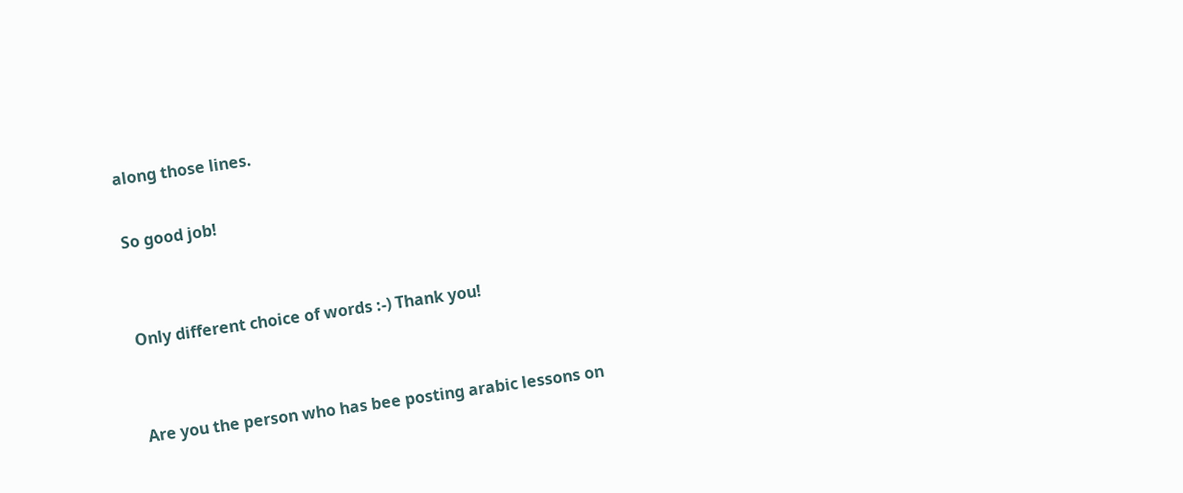along those lines.

So good job!


Only different choice of words :-) Thank you!


Are you the person who has bee posting arabic lessons on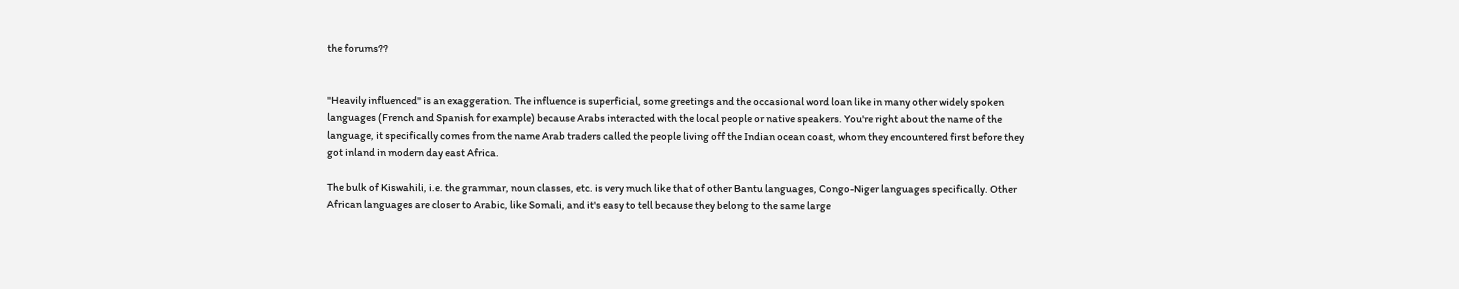the forums??


"Heavily influenced" is an exaggeration. The influence is superficial, some greetings and the occasional word loan like in many other widely spoken languages (French and Spanish for example) because Arabs interacted with the local people or native speakers. You're right about the name of the language, it specifically comes from the name Arab traders called the people living off the Indian ocean coast, whom they encountered first before they got inland in modern day east Africa.

The bulk of Kiswahili, i.e. the grammar, noun classes, etc. is very much like that of other Bantu languages, Congo-Niger languages specifically. Other African languages are closer to Arabic, like Somali, and it's easy to tell because they belong to the same large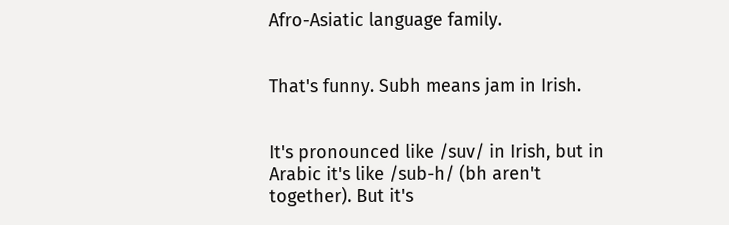Afro-Asiatic language family.


That's funny. Subh means jam in Irish.


It's pronounced like /suv/ in Irish, but in Arabic it's like /sub-h/ (bh aren't together). But it's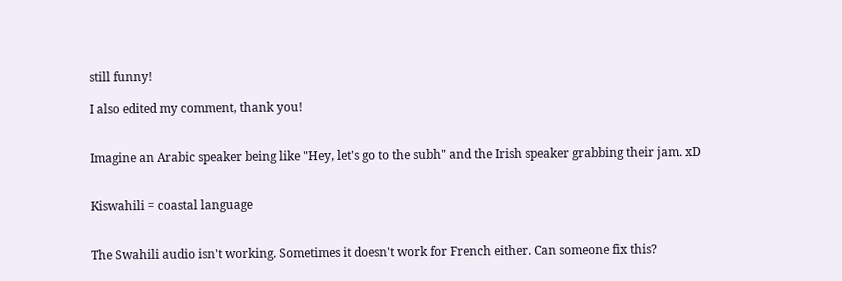still funny!

I also edited my comment, thank you!


Imagine an Arabic speaker being like "Hey, let's go to the subh" and the Irish speaker grabbing their jam. xD


Kiswahili = coastal language


The Swahili audio isn't working. Sometimes it doesn't work for French either. Can someone fix this?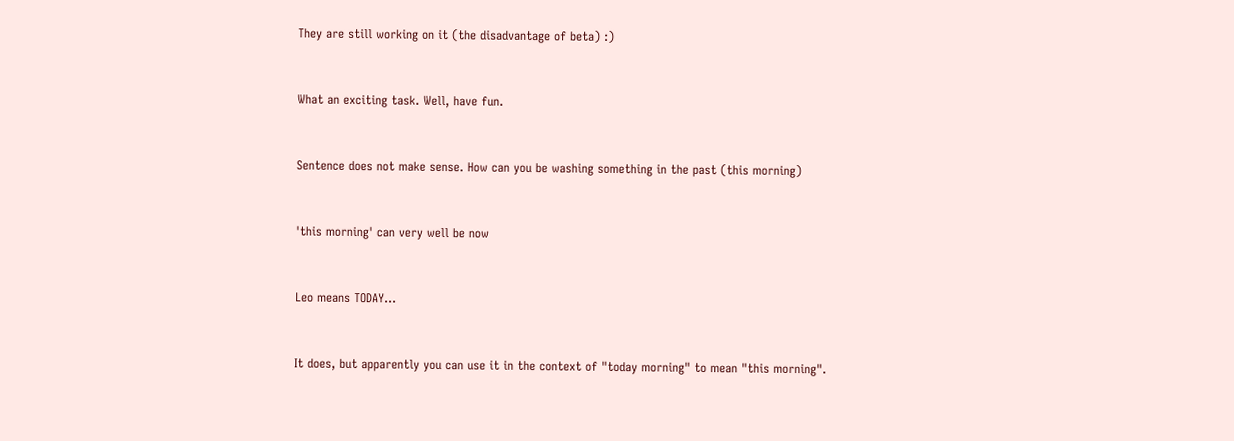They are still working on it (the disadvantage of beta) :)


What an exciting task. Well, have fun.


Sentence does not make sense. How can you be washing something in the past (this morning)


'this morning' can very well be now


Leo means TODAY...


It does, but apparently you can use it in the context of "today morning" to mean "this morning".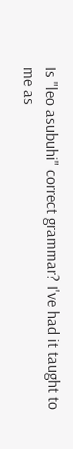Is "leo asubuhi" correct grammar? I've had it taught to me as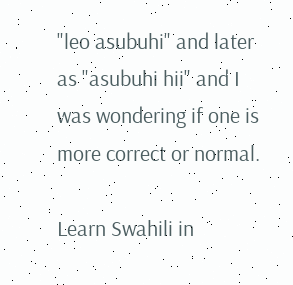"leo asubuhi" and later as "asubuhi hii" and I was wondering if one is more correct or normal.

Learn Swahili in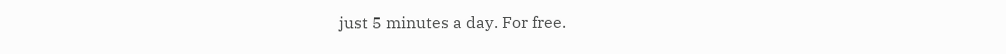just 5 minutes a day. For free.